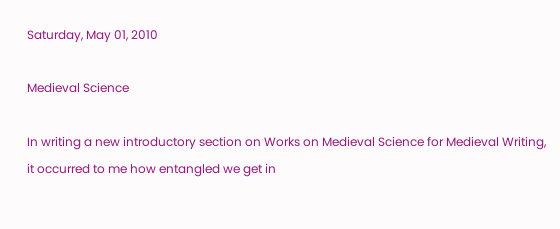Saturday, May 01, 2010

Medieval Science

In writing a new introductory section on Works on Medieval Science for Medieval Writing, it occurred to me how entangled we get in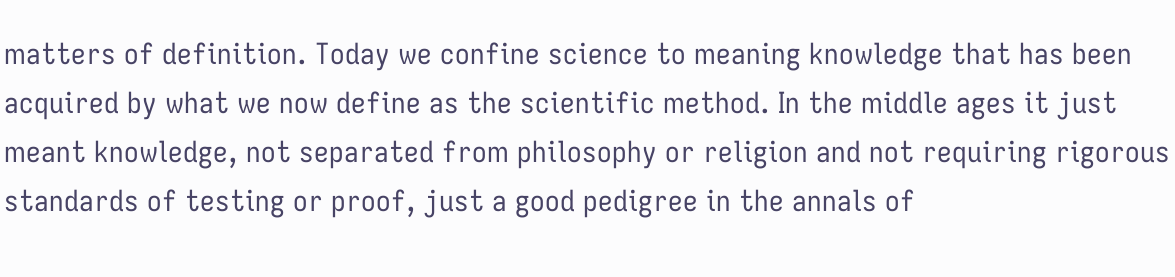matters of definition. Today we confine science to meaning knowledge that has been acquired by what we now define as the scientific method. In the middle ages it just meant knowledge, not separated from philosophy or religion and not requiring rigorous standards of testing or proof, just a good pedigree in the annals of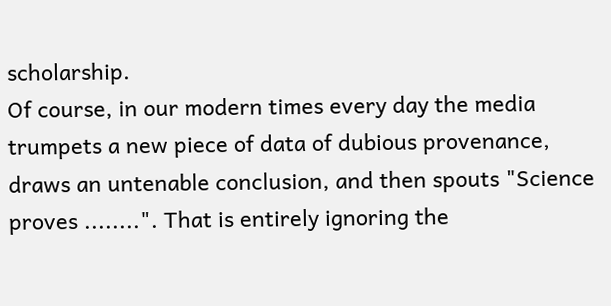scholarship.
Of course, in our modern times every day the media trumpets a new piece of data of dubious provenance, draws an untenable conclusion, and then spouts "Science proves ........". That is entirely ignoring the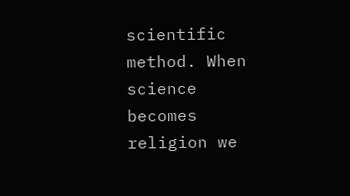scientific method. When science becomes religion we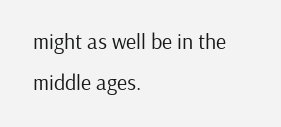might as well be in the middle ages.